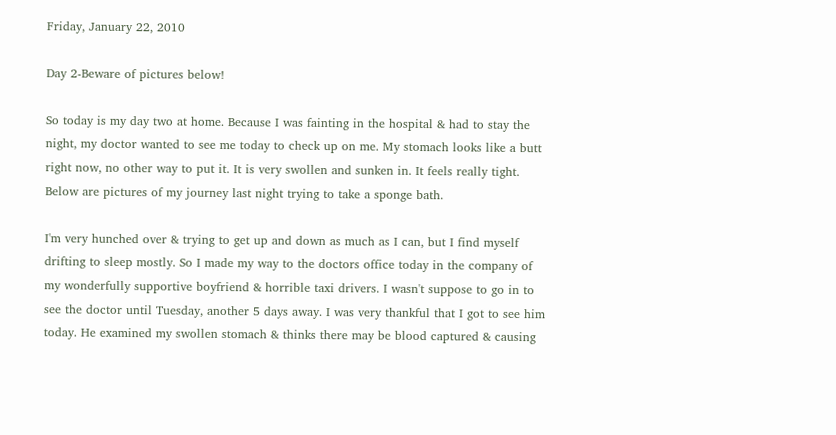Friday, January 22, 2010

Day 2-Beware of pictures below!

So today is my day two at home. Because I was fainting in the hospital & had to stay the night, my doctor wanted to see me today to check up on me. My stomach looks like a butt right now, no other way to put it. It is very swollen and sunken in. It feels really tight. Below are pictures of my journey last night trying to take a sponge bath.

I'm very hunched over & trying to get up and down as much as I can, but I find myself drifting to sleep mostly. So I made my way to the doctors office today in the company of my wonderfully supportive boyfriend & horrible taxi drivers. I wasn't suppose to go in to see the doctor until Tuesday, another 5 days away. I was very thankful that I got to see him today. He examined my swollen stomach & thinks there may be blood captured & causing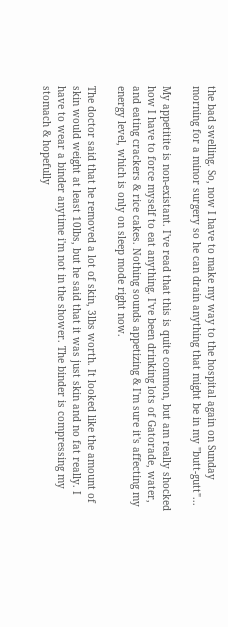the bad swelling. So, now I have to make my way to the hospital again on Sunday morning for a minor surgery so he can drain anything that might be in my "butt-gutt"...

My appetitite is non-existant. I've read that this is quite common, but am really shocked how I have to force myself to eat anything. I've been drinking lots of Gatorade, water, and eating crackers & rice cakes. Nothing sounds appetizing & I'm sure it's affecting my energy level, which is only on sleep mode right now.

The doctor said that he removed a lot of skin, 3lbs worth. It looked like the amount of skin would weight at least 10lbs, but he said that it was just skin and no fat really. I have to wear a binder anytime i'm not in the shower. The binder is compressing my stomach & hopefully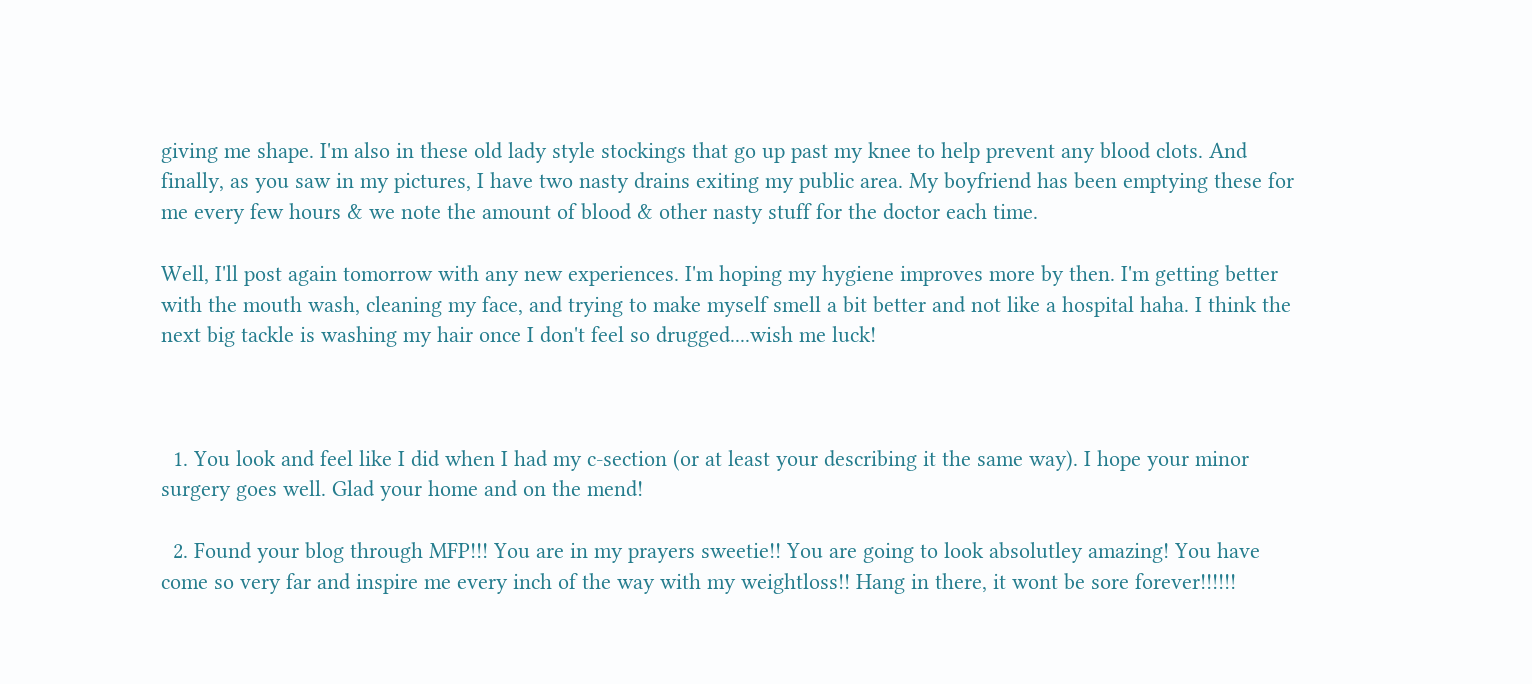giving me shape. I'm also in these old lady style stockings that go up past my knee to help prevent any blood clots. And finally, as you saw in my pictures, I have two nasty drains exiting my public area. My boyfriend has been emptying these for me every few hours & we note the amount of blood & other nasty stuff for the doctor each time.

Well, I'll post again tomorrow with any new experiences. I'm hoping my hygiene improves more by then. I'm getting better with the mouth wash, cleaning my face, and trying to make myself smell a bit better and not like a hospital haha. I think the next big tackle is washing my hair once I don't feel so drugged....wish me luck!



  1. You look and feel like I did when I had my c-section (or at least your describing it the same way). I hope your minor surgery goes well. Glad your home and on the mend!

  2. Found your blog through MFP!!! You are in my prayers sweetie!! You are going to look absolutley amazing! You have come so very far and inspire me every inch of the way with my weightloss!! Hang in there, it wont be sore forever!!!!!!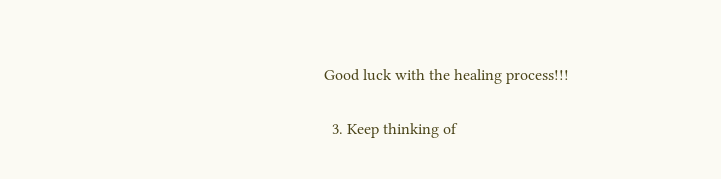Good luck with the healing process!!!

  3. Keep thinking of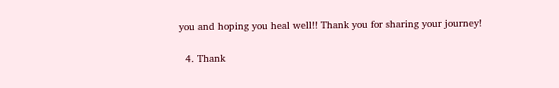you and hoping you heal well!! Thank you for sharing your journey!

  4. Thank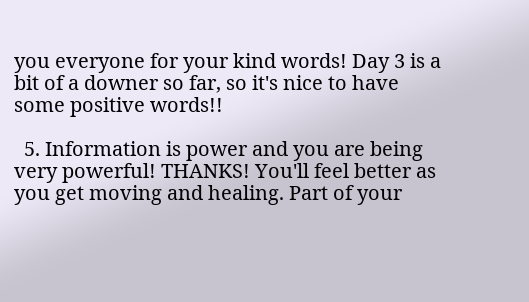you everyone for your kind words! Day 3 is a bit of a downer so far, so it's nice to have some positive words!!

  5. Information is power and you are being very powerful! THANKS! You'll feel better as you get moving and healing. Part of your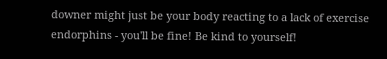downer might just be your body reacting to a lack of exercise endorphins - you'll be fine! Be kind to yourself!